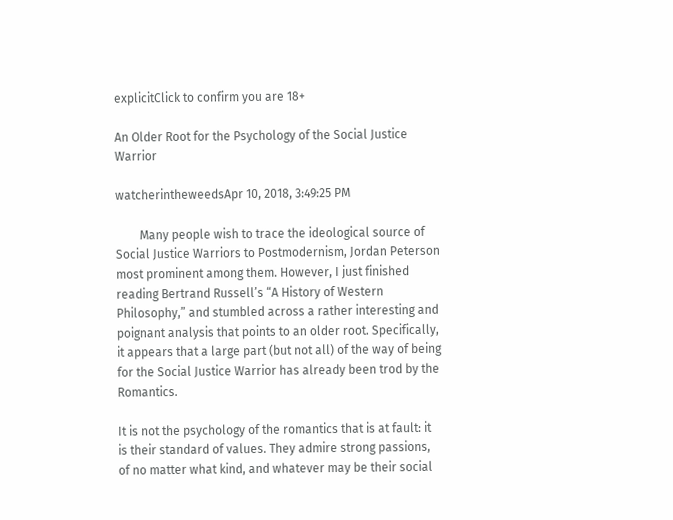explicitClick to confirm you are 18+

An Older Root for the Psychology of the Social Justice Warrior

watcherintheweedsApr 10, 2018, 3:49:25 PM

        Many people wish to trace the ideological source of Social Justice Warriors to Postmodernism, Jordan Peterson most prominent among them. However, I just finished reading Bertrand Russell’s “A History of Western Philosophy,” and stumbled across a rather interesting and poignant analysis that points to an older root. Specifically, it appears that a large part (but not all) of the way of being for the Social Justice Warrior has already been trod by the Romantics.

It is not the psychology of the romantics that is at fault: it is their standard of values. They admire strong passions, of no matter what kind, and whatever may be their social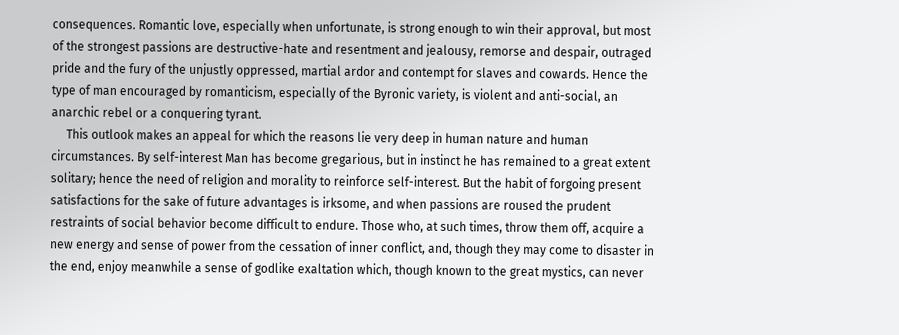consequences. Romantic love, especially when unfortunate, is strong enough to win their approval, but most of the strongest passions are destructive-hate and resentment and jealousy, remorse and despair, outraged pride and the fury of the unjustly oppressed, martial ardor and contempt for slaves and cowards. Hence the type of man encouraged by romanticism, especially of the Byronic variety, is violent and anti-social, an anarchic rebel or a conquering tyrant.
     This outlook makes an appeal for which the reasons lie very deep in human nature and human circumstances. By self-interest Man has become gregarious, but in instinct he has remained to a great extent solitary; hence the need of religion and morality to reinforce self-interest. But the habit of forgoing present satisfactions for the sake of future advantages is irksome, and when passions are roused the prudent restraints of social behavior become difficult to endure. Those who, at such times, throw them off, acquire a new energy and sense of power from the cessation of inner conflict, and, though they may come to disaster in the end, enjoy meanwhile a sense of godlike exaltation which, though known to the great mystics, can never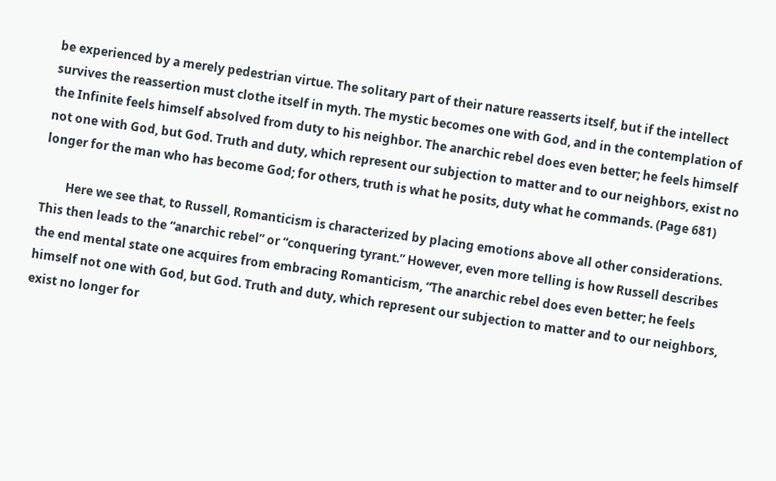be experienced by a merely pedestrian virtue. The solitary part of their nature reasserts itself, but if the intellect survives the reassertion must clothe itself in myth. The mystic becomes one with God, and in the contemplation of the Infinite feels himself absolved from duty to his neighbor. The anarchic rebel does even better; he feels himself not one with God, but God. Truth and duty, which represent our subjection to matter and to our neighbors, exist no longer for the man who has become God; for others, truth is what he posits, duty what he commands. (Page 681)

        Here we see that, to Russell, Romanticism is characterized by placing emotions above all other considerations. This then leads to the “anarchic rebel” or “conquering tyrant.” However, even more telling is how Russell describes the end mental state one acquires from embracing Romanticism, “The anarchic rebel does even better; he feels himself not one with God, but God. Truth and duty, which represent our subjection to matter and to our neighbors, exist no longer for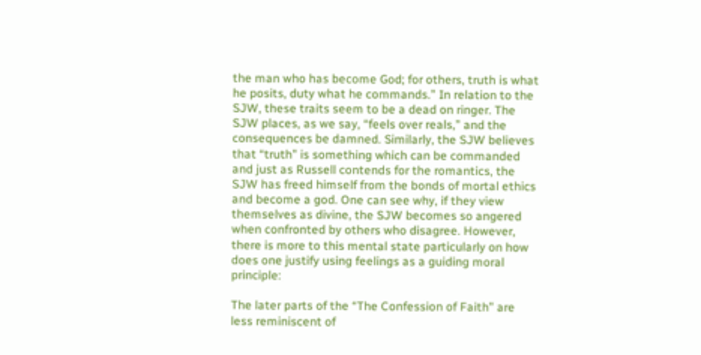the man who has become God; for others, truth is what he posits, duty what he commands.” In relation to the SJW, these traits seem to be a dead on ringer. The SJW places, as we say, “feels over reals,” and the consequences be damned. Similarly, the SJW believes that “truth” is something which can be commanded and just as Russell contends for the romantics, the SJW has freed himself from the bonds of mortal ethics and become a god. One can see why, if they view themselves as divine, the SJW becomes so angered when confronted by others who disagree. However, there is more to this mental state particularly on how does one justify using feelings as a guiding moral principle:

The later parts of the “The Confession of Faith” are less reminiscent of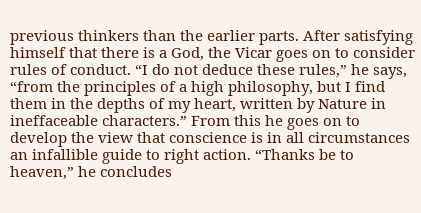previous thinkers than the earlier parts. After satisfying himself that there is a God, the Vicar goes on to consider rules of conduct. “I do not deduce these rules,” he says, “from the principles of a high philosophy, but I find them in the depths of my heart, written by Nature in ineffaceable characters.” From this he goes on to develop the view that conscience is in all circumstances an infallible guide to right action. “Thanks be to heaven,” he concludes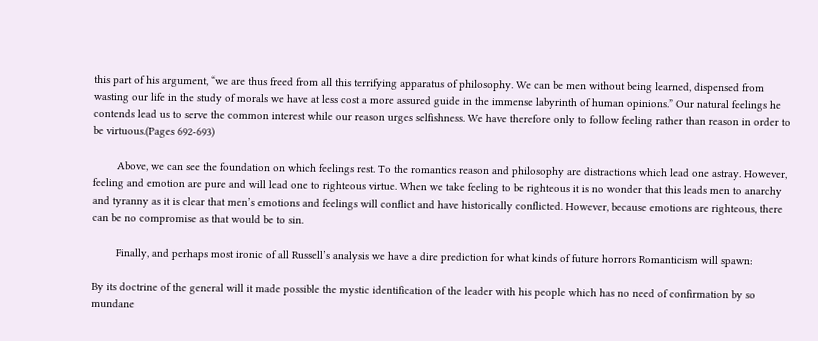this part of his argument, “we are thus freed from all this terrifying apparatus of philosophy. We can be men without being learned, dispensed from wasting our life in the study of morals we have at less cost a more assured guide in the immense labyrinth of human opinions.” Our natural feelings he contends lead us to serve the common interest while our reason urges selfishness. We have therefore only to follow feeling rather than reason in order to be virtuous.(Pages 692-693)

        Above, we can see the foundation on which feelings rest. To the romantics reason and philosophy are distractions which lead one astray. However, feeling and emotion are pure and will lead one to righteous virtue. When we take feeling to be righteous it is no wonder that this leads men to anarchy and tyranny as it is clear that men’s emotions and feelings will conflict and have historically conflicted. However, because emotions are righteous, there can be no compromise as that would be to sin.

        Finally, and perhaps most ironic of all Russell’s analysis we have a dire prediction for what kinds of future horrors Romanticism will spawn:

By its doctrine of the general will it made possible the mystic identification of the leader with his people which has no need of confirmation by so mundane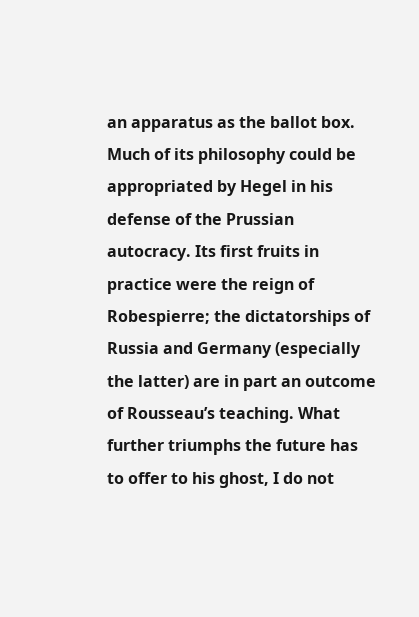an apparatus as the ballot box. Much of its philosophy could be appropriated by Hegel in his defense of the Prussian autocracy. Its first fruits in practice were the reign of Robespierre; the dictatorships of Russia and Germany (especially the latter) are in part an outcome of Rousseau’s teaching. What further triumphs the future has to offer to his ghost, I do not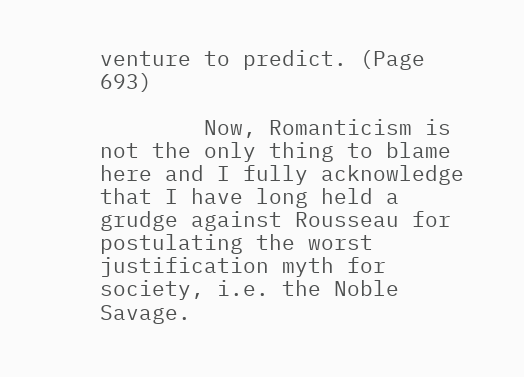venture to predict. (Page 693)

        Now, Romanticism is not the only thing to blame here and I fully acknowledge that I have long held a grudge against Rousseau for postulating the worst justification myth for society, i.e. the Noble Savage.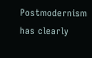Postmodernism has clearly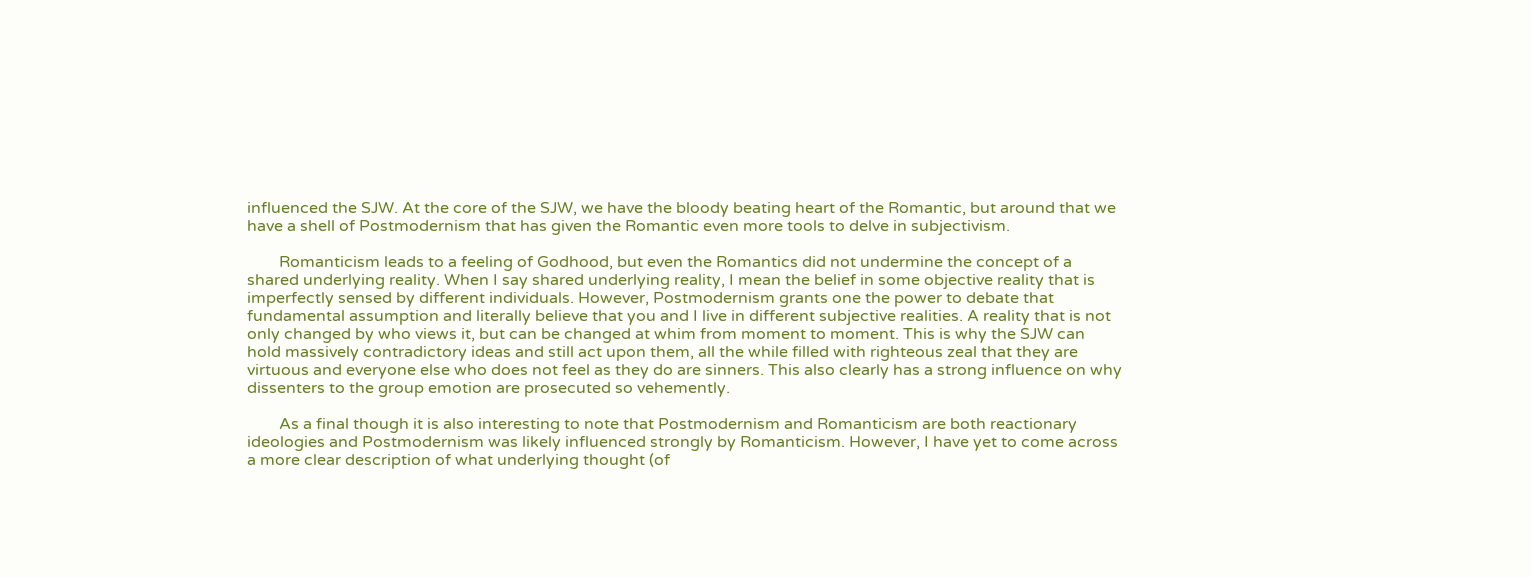influenced the SJW. At the core of the SJW, we have the bloody beating heart of the Romantic, but around that we have a shell of Postmodernism that has given the Romantic even more tools to delve in subjectivism.

        Romanticism leads to a feeling of Godhood, but even the Romantics did not undermine the concept of a shared underlying reality. When I say shared underlying reality, I mean the belief in some objective reality that is imperfectly sensed by different individuals. However, Postmodernism grants one the power to debate that fundamental assumption and literally believe that you and I live in different subjective realities. A reality that is not only changed by who views it, but can be changed at whim from moment to moment. This is why the SJW can hold massively contradictory ideas and still act upon them, all the while filled with righteous zeal that they are virtuous and everyone else who does not feel as they do are sinners. This also clearly has a strong influence on why dissenters to the group emotion are prosecuted so vehemently.

        As a final though it is also interesting to note that Postmodernism and Romanticism are both reactionary ideologies and Postmodernism was likely influenced strongly by Romanticism. However, I have yet to come across a more clear description of what underlying thought (of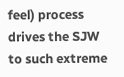feel) process drives the SJW to such extreme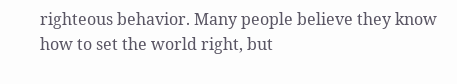righteous behavior. Many people believe they know how to set the world right, but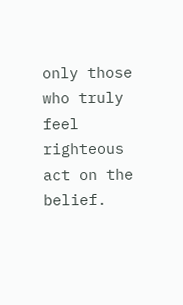only those who truly feel righteous act on the belief.